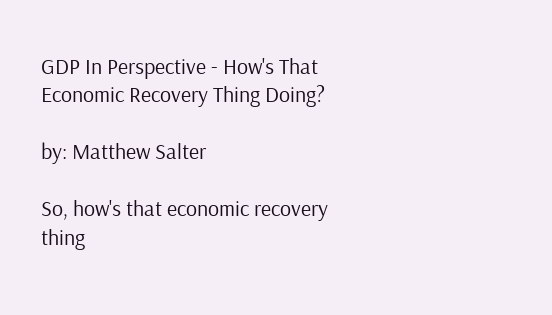GDP In Perspective - How's That Economic Recovery Thing Doing?

by: Matthew Salter

So, how's that economic recovery thing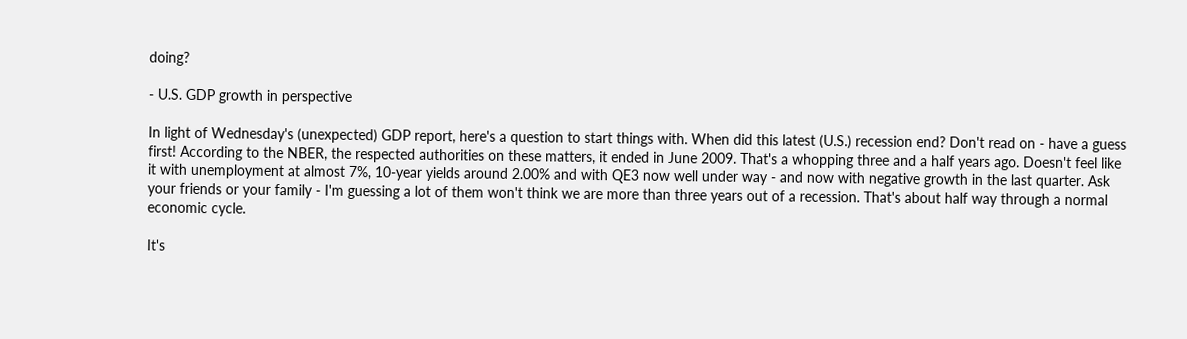doing?

- U.S. GDP growth in perspective

In light of Wednesday's (unexpected) GDP report, here's a question to start things with. When did this latest (U.S.) recession end? Don't read on - have a guess first! According to the NBER, the respected authorities on these matters, it ended in June 2009. That's a whopping three and a half years ago. Doesn't feel like it with unemployment at almost 7%, 10-year yields around 2.00% and with QE3 now well under way - and now with negative growth in the last quarter. Ask your friends or your family - I'm guessing a lot of them won't think we are more than three years out of a recession. That's about half way through a normal economic cycle.

It's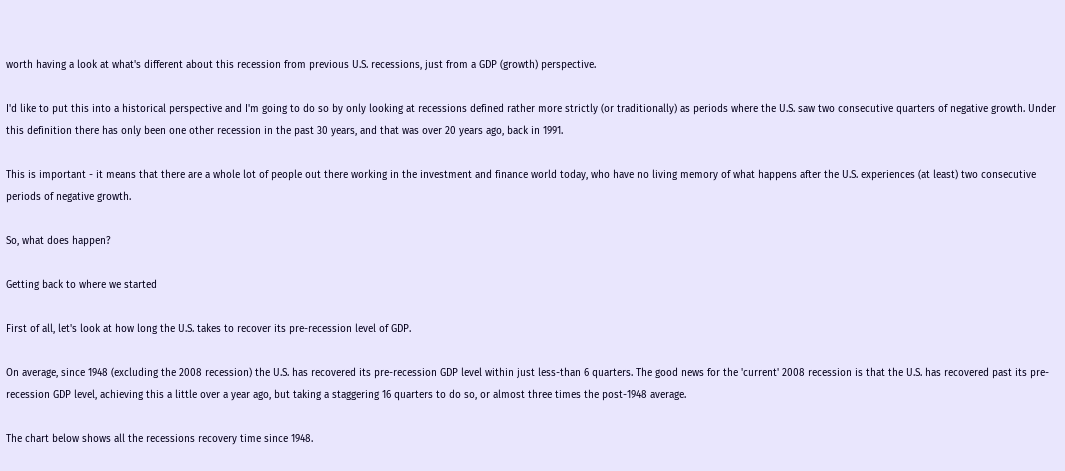worth having a look at what's different about this recession from previous U.S. recessions, just from a GDP (growth) perspective.

I'd like to put this into a historical perspective and I'm going to do so by only looking at recessions defined rather more strictly (or traditionally) as periods where the U.S. saw two consecutive quarters of negative growth. Under this definition there has only been one other recession in the past 30 years, and that was over 20 years ago, back in 1991.

This is important - it means that there are a whole lot of people out there working in the investment and finance world today, who have no living memory of what happens after the U.S. experiences (at least) two consecutive periods of negative growth.

So, what does happen?

Getting back to where we started

First of all, let's look at how long the U.S. takes to recover its pre-recession level of GDP.

On average, since 1948 (excluding the 2008 recession) the U.S. has recovered its pre-recession GDP level within just less-than 6 quarters. The good news for the 'current' 2008 recession is that the U.S. has recovered past its pre-recession GDP level, achieving this a little over a year ago, but taking a staggering 16 quarters to do so, or almost three times the post-1948 average.

The chart below shows all the recessions recovery time since 1948.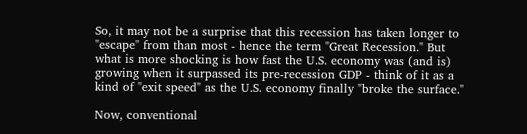So, it may not be a surprise that this recession has taken longer to "escape" from than most - hence the term "Great Recession." But what is more shocking is how fast the U.S. economy was (and is) growing when it surpassed its pre-recession GDP - think of it as a kind of "exit speed" as the U.S. economy finally "broke the surface."

Now, conventional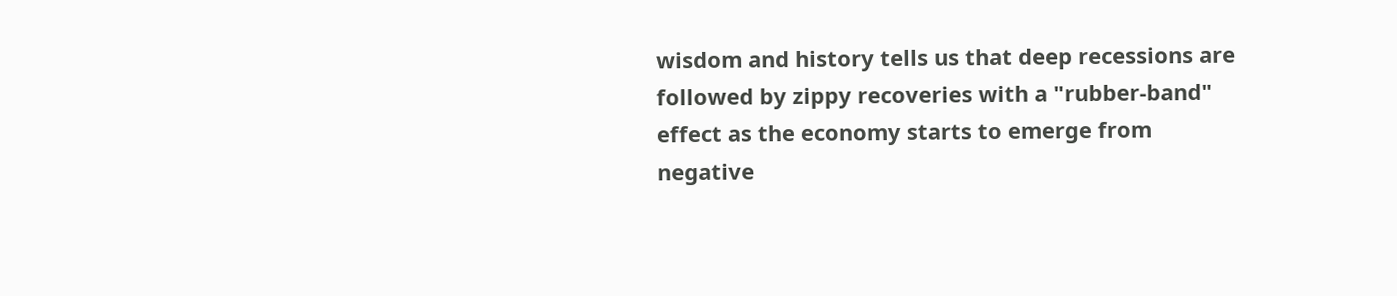wisdom and history tells us that deep recessions are followed by zippy recoveries with a "rubber-band" effect as the economy starts to emerge from negative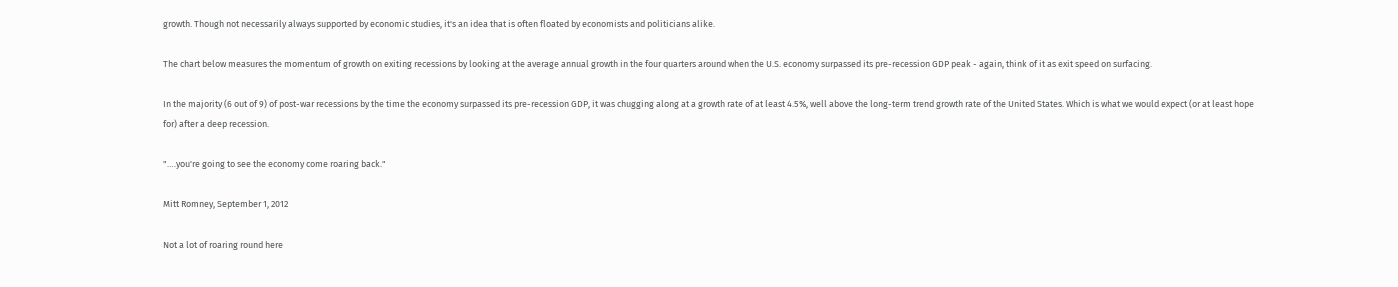growth. Though not necessarily always supported by economic studies, it's an idea that is often floated by economists and politicians alike.

The chart below measures the momentum of growth on exiting recessions by looking at the average annual growth in the four quarters around when the U.S. economy surpassed its pre-recession GDP peak - again, think of it as exit speed on surfacing.

In the majority (6 out of 9) of post-war recessions by the time the economy surpassed its pre-recession GDP, it was chugging along at a growth rate of at least 4.5%, well above the long-term trend growth rate of the United States. Which is what we would expect (or at least hope for) after a deep recession.

"….you're going to see the economy come roaring back."

Mitt Romney, September 1, 2012

Not a lot of roaring round here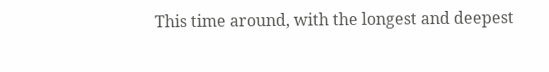This time around, with the longest and deepest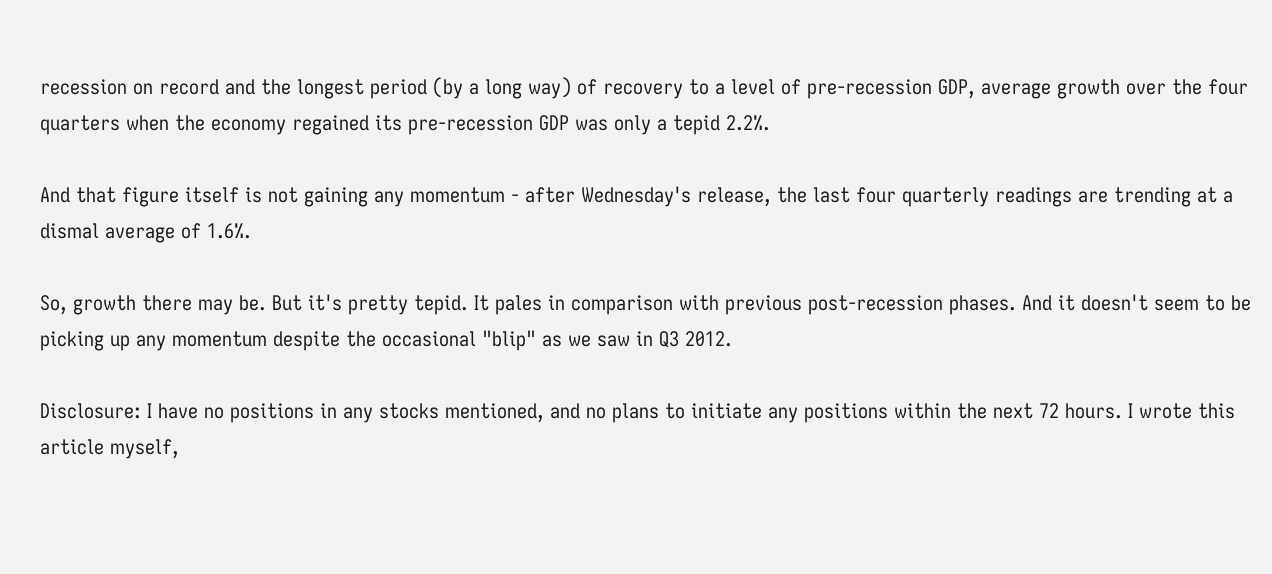recession on record and the longest period (by a long way) of recovery to a level of pre-recession GDP, average growth over the four quarters when the economy regained its pre-recession GDP was only a tepid 2.2%.

And that figure itself is not gaining any momentum - after Wednesday's release, the last four quarterly readings are trending at a dismal average of 1.6%.

So, growth there may be. But it's pretty tepid. It pales in comparison with previous post-recession phases. And it doesn't seem to be picking up any momentum despite the occasional "blip" as we saw in Q3 2012.

Disclosure: I have no positions in any stocks mentioned, and no plans to initiate any positions within the next 72 hours. I wrote this article myself,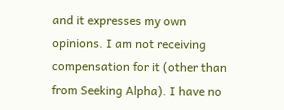and it expresses my own opinions. I am not receiving compensation for it (other than from Seeking Alpha). I have no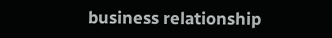business relationship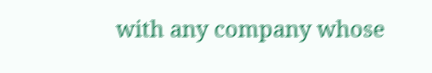with any company whose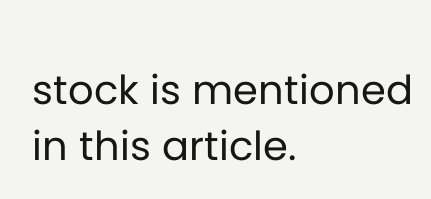stock is mentioned in this article.